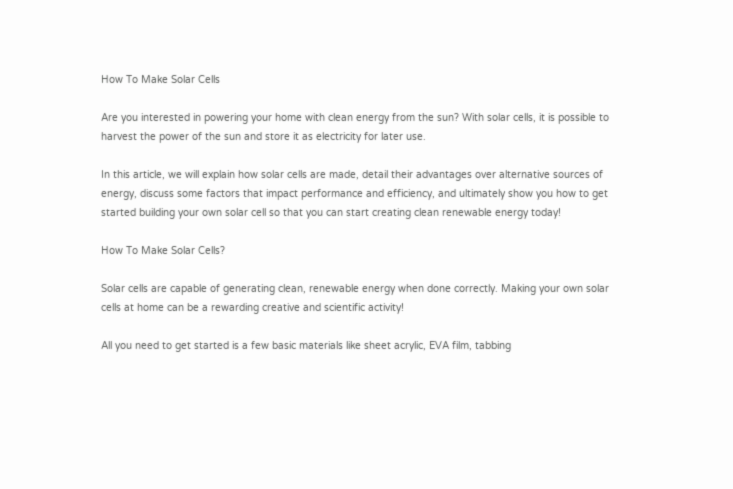How To Make Solar Cells

Are you interested in powering your home with clean energy from the sun? With solar cells, it is possible to harvest the power of the sun and store it as electricity for later use.

In this article, we will explain how solar cells are made, detail their advantages over alternative sources of energy, discuss some factors that impact performance and efficiency, and ultimately show you how to get started building your own solar cell so that you can start creating clean renewable energy today!

How To Make Solar Cells?

Solar cells are capable of generating clean, renewable energy when done correctly. Making your own solar cells at home can be a rewarding creative and scientific activity!

All you need to get started is a few basic materials like sheet acrylic, EVA film, tabbing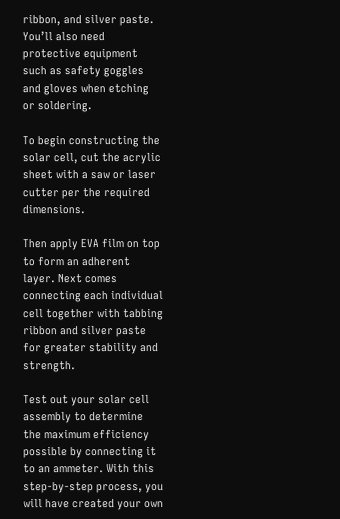ribbon, and silver paste. You’ll also need protective equipment such as safety goggles and gloves when etching or soldering.

To begin constructing the solar cell, cut the acrylic sheet with a saw or laser cutter per the required dimensions.

Then apply EVA film on top to form an adherent layer. Next comes connecting each individual cell together with tabbing ribbon and silver paste for greater stability and strength.

Test out your solar cell assembly to determine the maximum efficiency possible by connecting it to an ammeter. With this step-by-step process, you will have created your own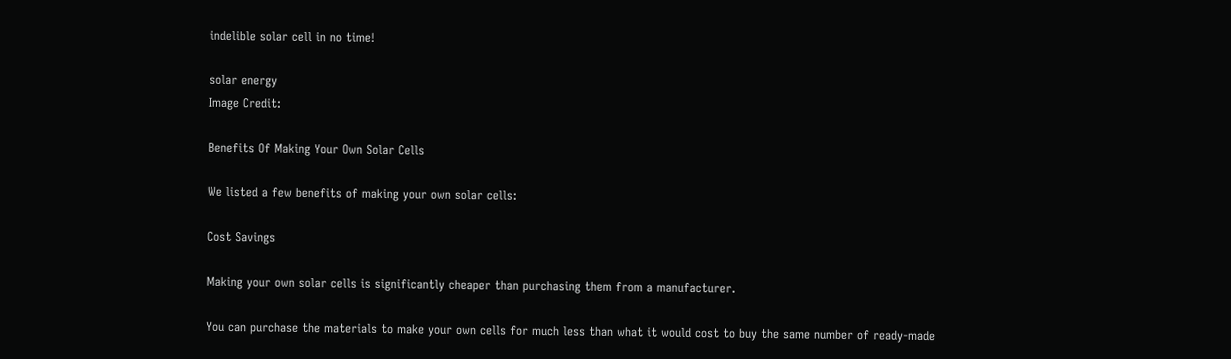indelible solar cell in no time!

solar energy
Image Credit:

Benefits Of Making Your Own Solar Cells

We listed a few benefits of making your own solar cells:

Cost Savings

Making your own solar cells is significantly cheaper than purchasing them from a manufacturer.

You can purchase the materials to make your own cells for much less than what it would cost to buy the same number of ready-made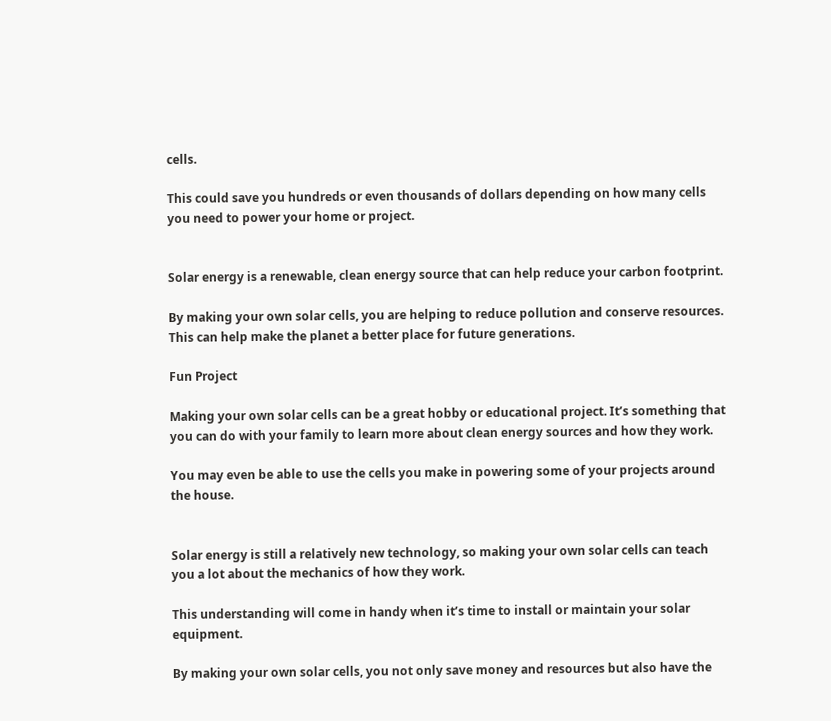cells.

This could save you hundreds or even thousands of dollars depending on how many cells you need to power your home or project.


Solar energy is a renewable, clean energy source that can help reduce your carbon footprint.

By making your own solar cells, you are helping to reduce pollution and conserve resources. This can help make the planet a better place for future generations.

Fun Project

Making your own solar cells can be a great hobby or educational project. It’s something that you can do with your family to learn more about clean energy sources and how they work.

You may even be able to use the cells you make in powering some of your projects around the house.


Solar energy is still a relatively new technology, so making your own solar cells can teach you a lot about the mechanics of how they work.

This understanding will come in handy when it’s time to install or maintain your solar equipment.

By making your own solar cells, you not only save money and resources but also have the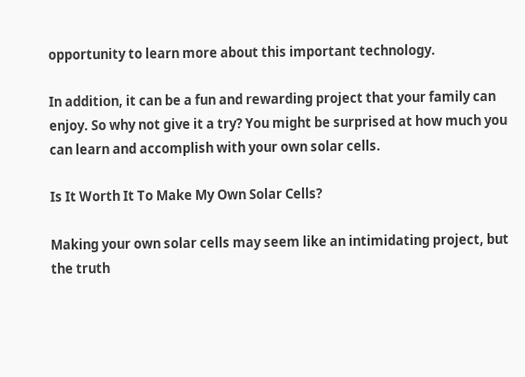opportunity to learn more about this important technology.

In addition, it can be a fun and rewarding project that your family can enjoy. So why not give it a try? You might be surprised at how much you can learn and accomplish with your own solar cells.

Is It Worth It To Make My Own Solar Cells?

Making your own solar cells may seem like an intimidating project, but the truth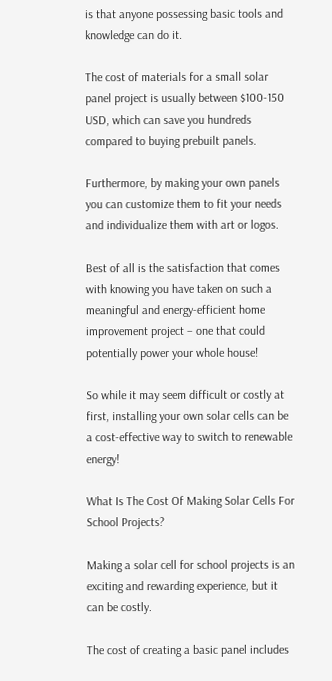is that anyone possessing basic tools and knowledge can do it.

The cost of materials for a small solar panel project is usually between $100-150 USD, which can save you hundreds compared to buying prebuilt panels.

Furthermore, by making your own panels you can customize them to fit your needs and individualize them with art or logos.

Best of all is the satisfaction that comes with knowing you have taken on such a meaningful and energy-efficient home improvement project – one that could potentially power your whole house!

So while it may seem difficult or costly at first, installing your own solar cells can be a cost-effective way to switch to renewable energy!

What Is The Cost Of Making Solar Cells For School Projects?

Making a solar cell for school projects is an exciting and rewarding experience, but it can be costly.

The cost of creating a basic panel includes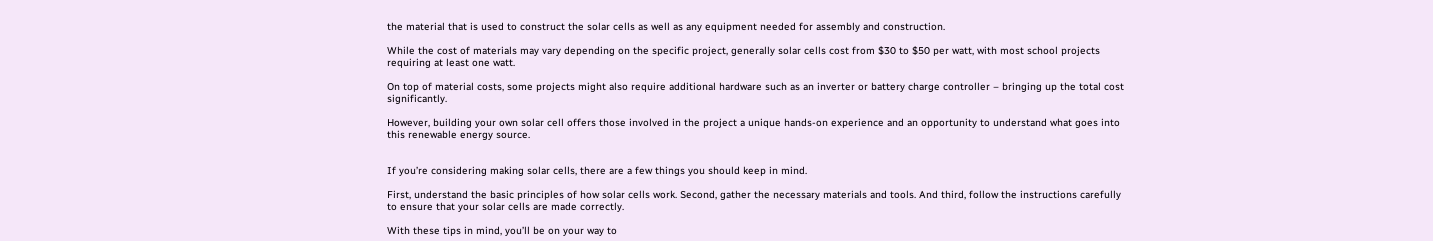the material that is used to construct the solar cells as well as any equipment needed for assembly and construction.

While the cost of materials may vary depending on the specific project, generally solar cells cost from $30 to $50 per watt, with most school projects requiring at least one watt.

On top of material costs, some projects might also require additional hardware such as an inverter or battery charge controller – bringing up the total cost significantly.

However, building your own solar cell offers those involved in the project a unique hands-on experience and an opportunity to understand what goes into this renewable energy source.


If you’re considering making solar cells, there are a few things you should keep in mind.

First, understand the basic principles of how solar cells work. Second, gather the necessary materials and tools. And third, follow the instructions carefully to ensure that your solar cells are made correctly.

With these tips in mind, you’ll be on your way to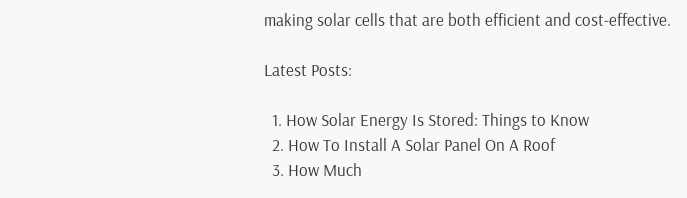making solar cells that are both efficient and cost-effective.

Latest Posts:

  1. How Solar Energy Is Stored: Things to Know
  2. How To Install A Solar Panel On A Roof
  3. How Much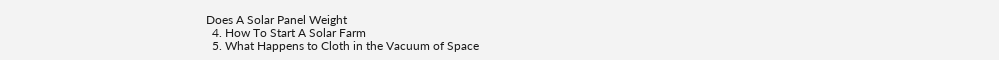Does A Solar Panel Weight
  4. How To Start A Solar Farm
  5. What Happens to Cloth in the Vacuum of Space